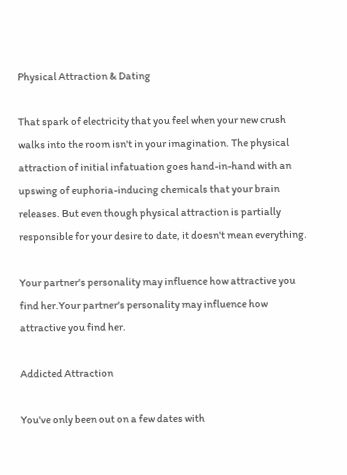Physical Attraction & Dating

That spark of electricity that you feel when your new crush walks into the room isn't in your imagination. The physical attraction of initial infatuation goes hand-in-hand with an upswing of euphoria-inducing chemicals that your brain releases. But even though physical attraction is partially responsible for your desire to date, it doesn't mean everything.

Your partner's personality may influence how attractive you find her.Your partner's personality may influence how attractive you find her.

Addicted Attraction

You've only been out on a few dates with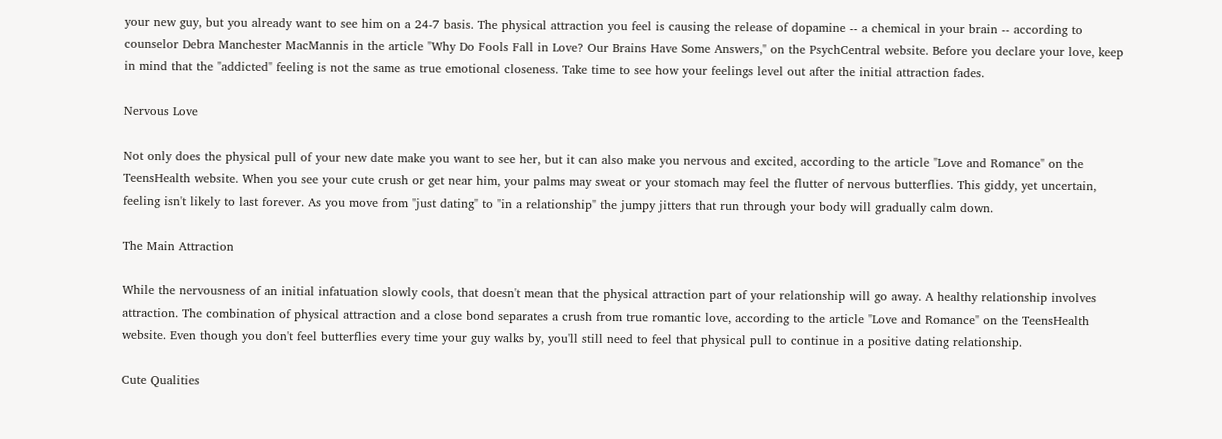your new guy, but you already want to see him on a 24-7 basis. The physical attraction you feel is causing the release of dopamine -- a chemical in your brain -- according to counselor Debra Manchester MacMannis in the article "Why Do Fools Fall in Love? Our Brains Have Some Answers," on the PsychCentral website. Before you declare your love, keep in mind that the "addicted" feeling is not the same as true emotional closeness. Take time to see how your feelings level out after the initial attraction fades.

Nervous Love

Not only does the physical pull of your new date make you want to see her, but it can also make you nervous and excited, according to the article "Love and Romance" on the TeensHealth website. When you see your cute crush or get near him, your palms may sweat or your stomach may feel the flutter of nervous butterflies. This giddy, yet uncertain, feeling isn't likely to last forever. As you move from "just dating" to "in a relationship" the jumpy jitters that run through your body will gradually calm down.

The Main Attraction

While the nervousness of an initial infatuation slowly cools, that doesn't mean that the physical attraction part of your relationship will go away. A healthy relationship involves attraction. The combination of physical attraction and a close bond separates a crush from true romantic love, according to the article "Love and Romance" on the TeensHealth website. Even though you don't feel butterflies every time your guy walks by, you'll still need to feel that physical pull to continue in a positive dating relationship.

Cute Qualities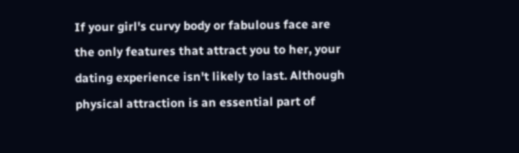If your girl's curvy body or fabulous face are the only features that attract you to her, your dating experience isn't likely to last. Although physical attraction is an essential part of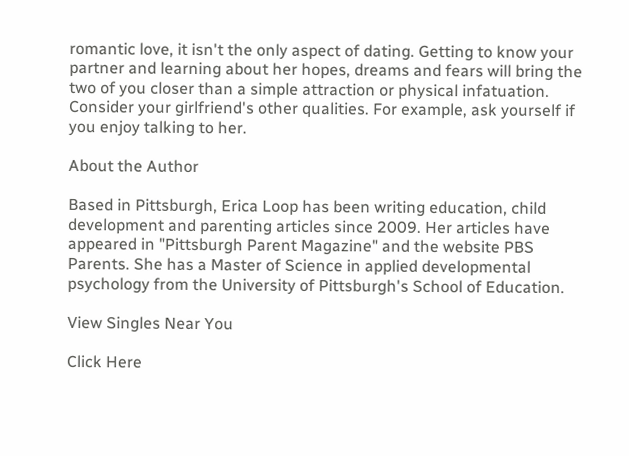romantic love, it isn't the only aspect of dating. Getting to know your partner and learning about her hopes, dreams and fears will bring the two of you closer than a simple attraction or physical infatuation. Consider your girlfriend's other qualities. For example, ask yourself if you enjoy talking to her.

About the Author

Based in Pittsburgh, Erica Loop has been writing education, child development and parenting articles since 2009. Her articles have appeared in "Pittsburgh Parent Magazine" and the website PBS Parents. She has a Master of Science in applied developmental psychology from the University of Pittsburgh's School of Education.

View Singles Near You

Click Here